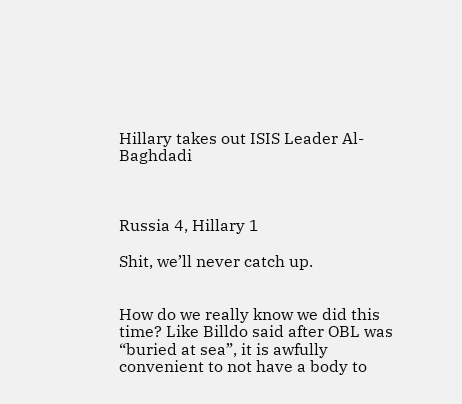Hillary takes out ISIS Leader Al-Baghdadi



Russia 4, Hillary 1

Shit, we’ll never catch up.


How do we really know we did this time? Like Billdo said after OBL was “buried at sea”, it is awfully convenient to not have a body to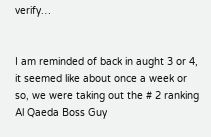verify…


I am reminded of back in aught 3 or 4, it seemed like about once a week or so, we were taking out the # 2 ranking Al Qaeda Boss Guy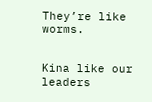They’re like worms.


Kina like our leaders